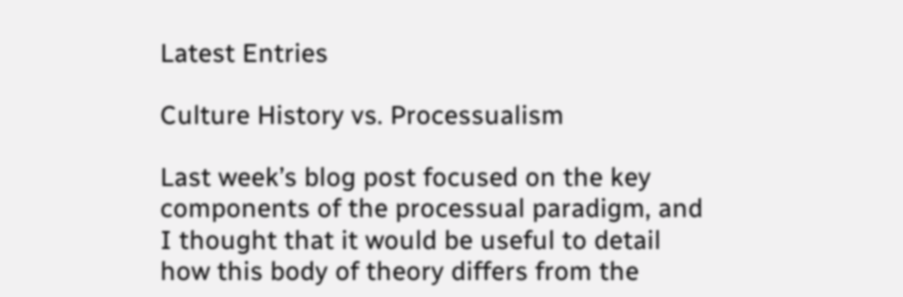Latest Entries

Culture History vs. Processualism

Last week’s blog post focused on the key components of the processual paradigm, and I thought that it would be useful to detail how this body of theory differs from the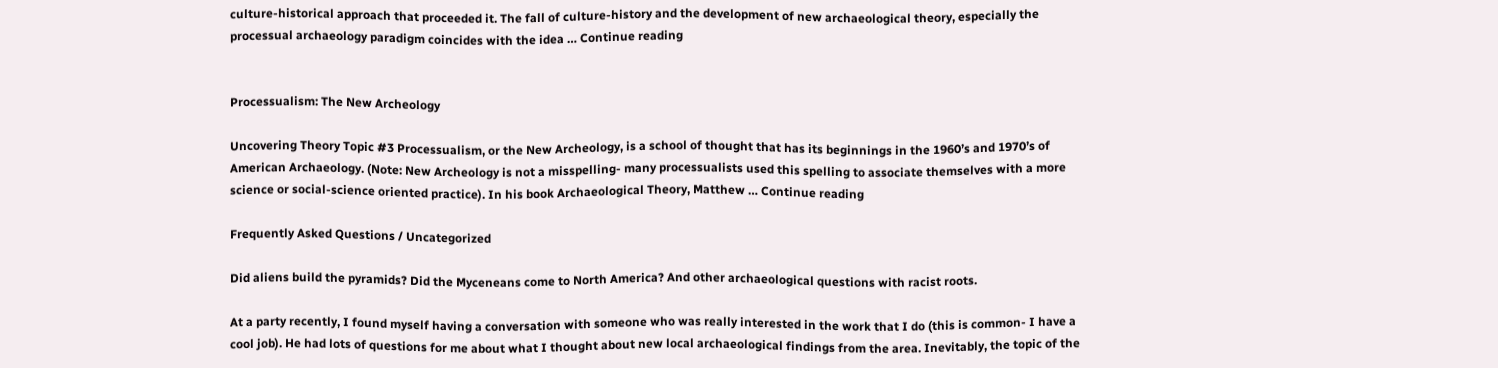culture-historical approach that proceeded it. The fall of culture-history and the development of new archaeological theory, especially the processual archaeology paradigm coincides with the idea … Continue reading


Processualism: The New Archeology

Uncovering Theory Topic #3 Processualism, or the New Archeology, is a school of thought that has its beginnings in the 1960’s and 1970’s of American Archaeology. (Note: New Archeology is not a misspelling- many processualists used this spelling to associate themselves with a more science or social-science oriented practice). In his book Archaeological Theory, Matthew … Continue reading

Frequently Asked Questions / Uncategorized

Did aliens build the pyramids? Did the Myceneans come to North America? And other archaeological questions with racist roots.

At a party recently, I found myself having a conversation with someone who was really interested in the work that I do (this is common- I have a cool job). He had lots of questions for me about what I thought about new local archaeological findings from the area. Inevitably, the topic of the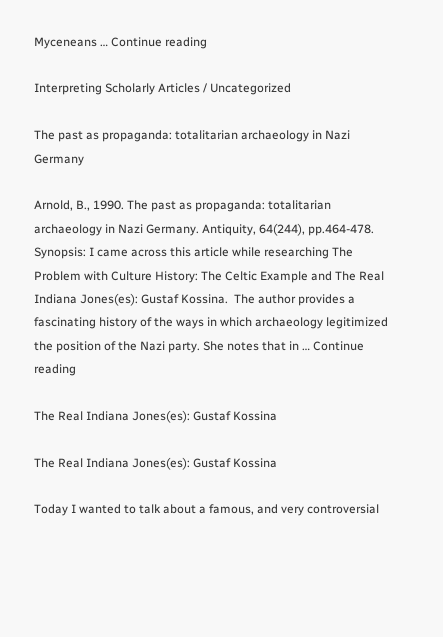Myceneans … Continue reading

Interpreting Scholarly Articles / Uncategorized

The past as propaganda: totalitarian archaeology in Nazi Germany

Arnold, B., 1990. The past as propaganda: totalitarian archaeology in Nazi Germany. Antiquity, 64(244), pp.464-478. Synopsis: I came across this article while researching The Problem with Culture History: The Celtic Example and The Real Indiana Jones(es): Gustaf Kossina.  The author provides a fascinating history of the ways in which archaeology legitimized the position of the Nazi party. She notes that in … Continue reading

The Real Indiana Jones(es): Gustaf Kossina

The Real Indiana Jones(es): Gustaf Kossina

Today I wanted to talk about a famous, and very controversial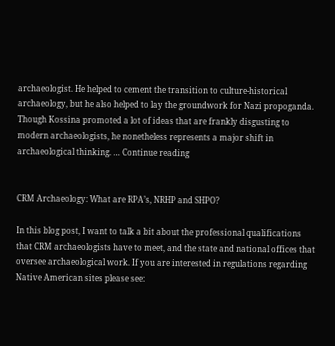archaeologist. He helped to cement the transition to culture-historical archaeology, but he also helped to lay the groundwork for Nazi propoganda. Though Kossina promoted a lot of ideas that are frankly disgusting to modern archaeologists, he nonetheless represents a major shift in archaeological thinking. … Continue reading


CRM Archaeology: What are RPA’s, NRHP and SHPO?

In this blog post, I want to talk a bit about the professional qualifications that CRM archaeologists have to meet, and the state and national offices that oversee archaeological work. If you are interested in regulations regarding Native American sites please see: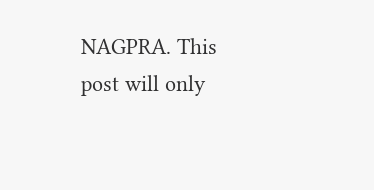NAGPRA. This post will only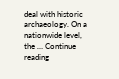deal with historic archaeology. On a nationwide level, the … Continue reading